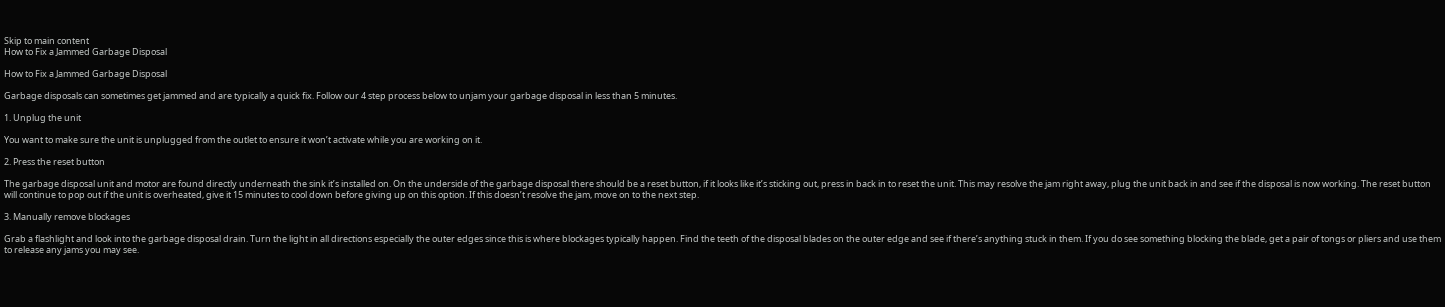Skip to main content
How to Fix a Jammed Garbage Disposal

How to Fix a Jammed Garbage Disposal

Garbage disposals can sometimes get jammed and are typically a quick fix. Follow our 4 step process below to unjam your garbage disposal in less than 5 minutes.

1. Unplug the unit

You want to make sure the unit is unplugged from the outlet to ensure it won’t activate while you are working on it.

2. Press the reset button

The garbage disposal unit and motor are found directly underneath the sink it’s installed on. On the underside of the garbage disposal there should be a reset button, if it looks like it’s sticking out, press in back in to reset the unit. This may resolve the jam right away, plug the unit back in and see if the disposal is now working. The reset button will continue to pop out if the unit is overheated, give it 15 minutes to cool down before giving up on this option. If this doesn’t resolve the jam, move on to the next step.

3. Manually remove blockages

Grab a flashlight and look into the garbage disposal drain. Turn the light in all directions especially the outer edges since this is where blockages typically happen. Find the teeth of the disposal blades on the outer edge and see if there’s anything stuck in them. If you do see something blocking the blade, get a pair of tongs or pliers and use them to release any jams you may see.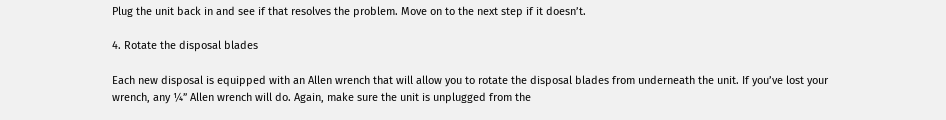Plug the unit back in and see if that resolves the problem. Move on to the next step if it doesn’t.

4. Rotate the disposal blades

Each new disposal is equipped with an Allen wrench that will allow you to rotate the disposal blades from underneath the unit. If you’ve lost your wrench, any ¼” Allen wrench will do. Again, make sure the unit is unplugged from the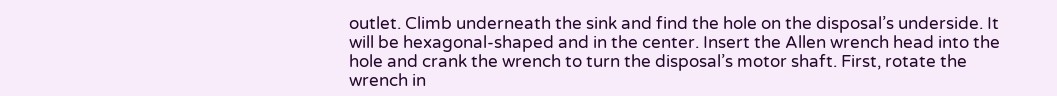outlet. Climb underneath the sink and find the hole on the disposal’s underside. It will be hexagonal-shaped and in the center. Insert the Allen wrench head into the hole and crank the wrench to turn the disposal’s motor shaft. First, rotate the wrench in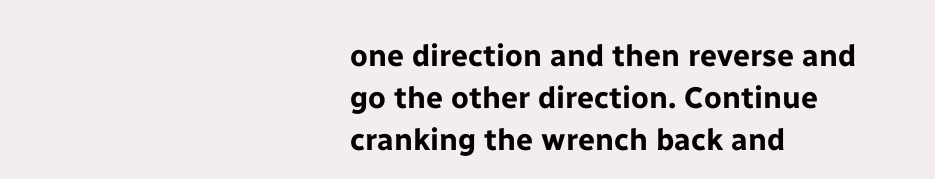one direction and then reverse and go the other direction. Continue cranking the wrench back and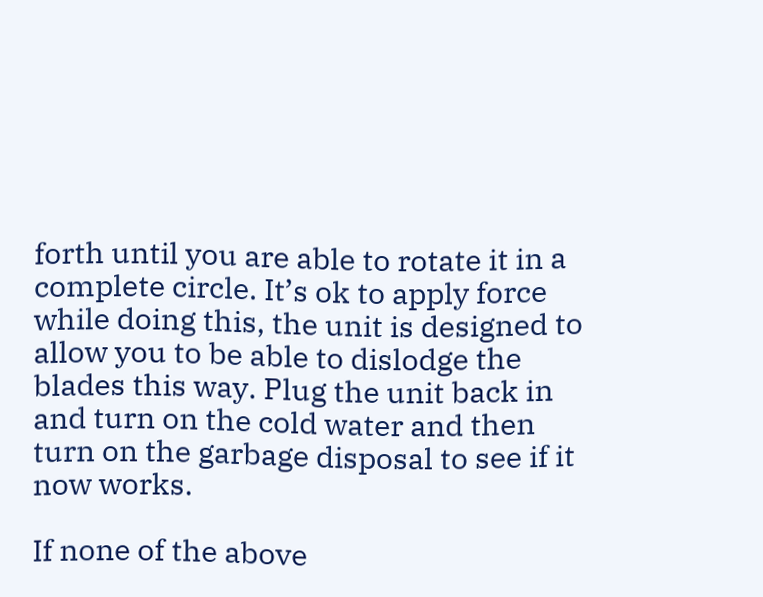forth until you are able to rotate it in a complete circle. It’s ok to apply force while doing this, the unit is designed to allow you to be able to dislodge the blades this way. Plug the unit back in and turn on the cold water and then turn on the garbage disposal to see if it now works.

If none of the above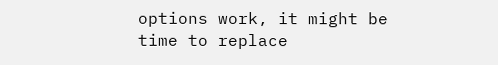options work, it might be time to replace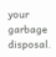your garbage disposal.